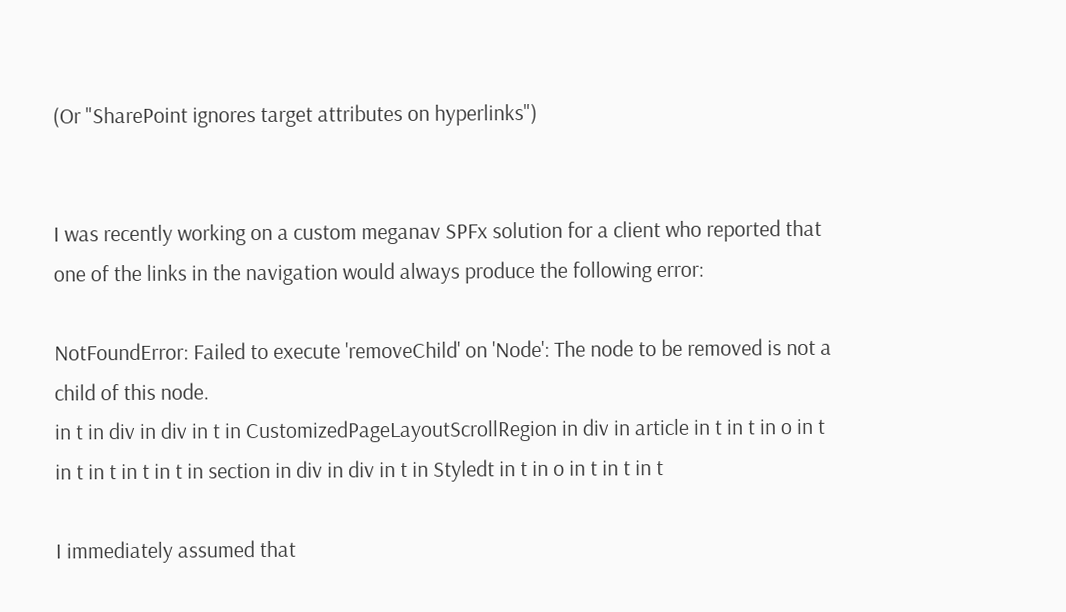(Or "SharePoint ignores target attributes on hyperlinks")


I was recently working on a custom meganav SPFx solution for a client who reported that one of the links in the navigation would always produce the following error:

NotFoundError: Failed to execute 'removeChild' on 'Node': The node to be removed is not a child of this node.
in t in div in div in t in CustomizedPageLayoutScrollRegion in div in article in t in t in o in t in t in t in t in t in section in div in div in t in Styledt in t in o in t in t in t

I immediately assumed that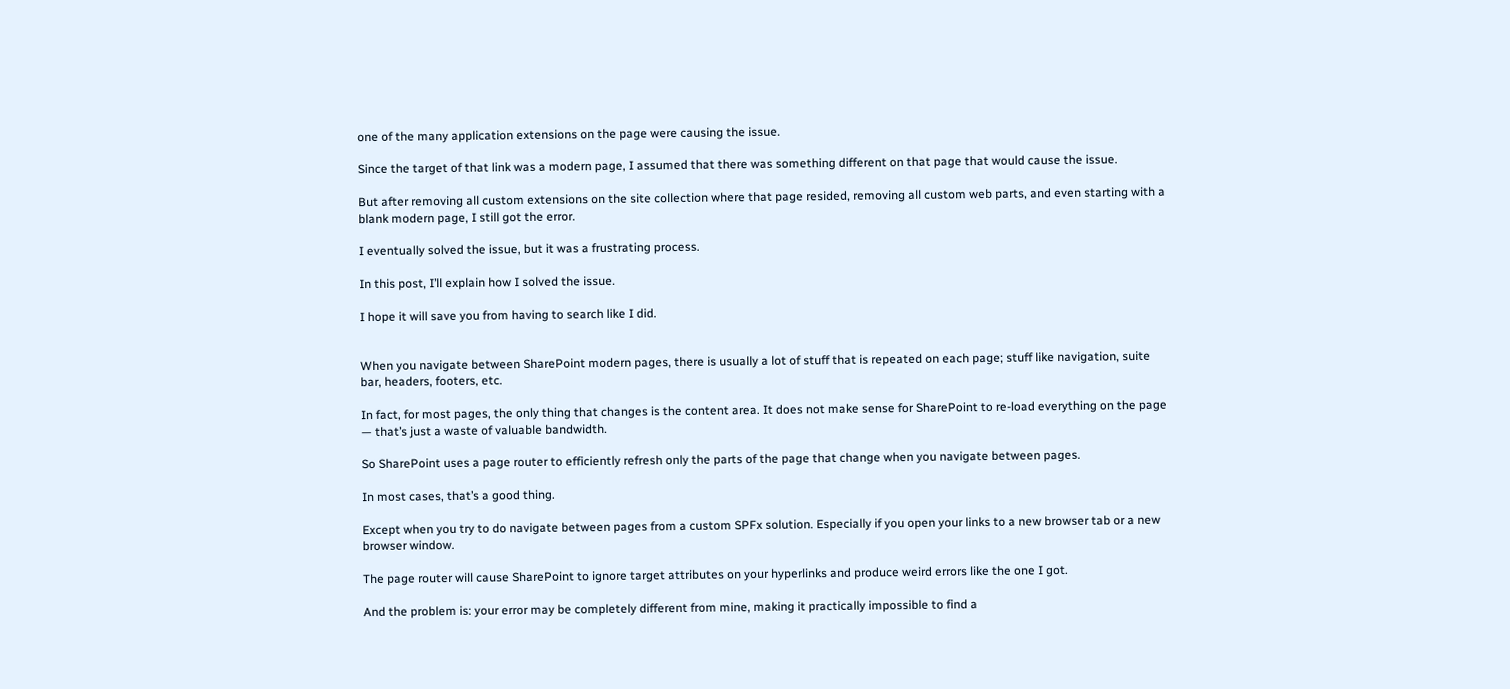one of the many application extensions on the page were causing the issue.

Since the target of that link was a modern page, I assumed that there was something different on that page that would cause the issue.

But after removing all custom extensions on the site collection where that page resided, removing all custom web parts, and even starting with a blank modern page, I still got the error.

I eventually solved the issue, but it was a frustrating process.

In this post, I’ll explain how I solved the issue.

I hope it will save you from having to search like I did.


When you navigate between SharePoint modern pages, there is usually a lot of stuff that is repeated on each page; stuff like navigation, suite bar, headers, footers, etc.

In fact, for most pages, the only thing that changes is the content area. It does not make sense for SharePoint to re-load everything on the page — that’s just a waste of valuable bandwidth.

So SharePoint uses a page router to efficiently refresh only the parts of the page that change when you navigate between pages.

In most cases, that’s a good thing.

Except when you try to do navigate between pages from a custom SPFx solution. Especially if you open your links to a new browser tab or a new browser window.

The page router will cause SharePoint to ignore target attributes on your hyperlinks and produce weird errors like the one I got.

And the problem is: your error may be completely different from mine, making it practically impossible to find a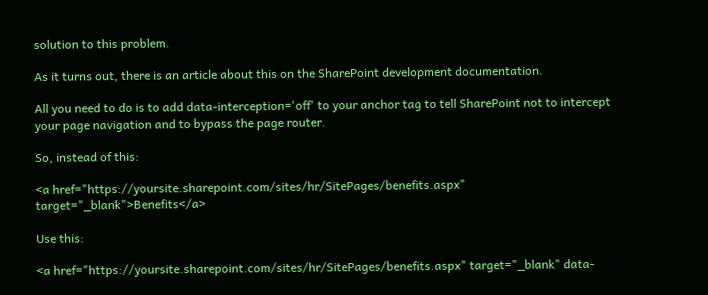solution to this problem.

As it turns out, there is an article about this on the SharePoint development documentation.

All you need to do is to add data-interception='off' to your anchor tag to tell SharePoint not to intercept your page navigation and to bypass the page router.

So, instead of this:

<a href="https://yoursite.sharepoint.com/sites/hr/SitePages/benefits.aspx" target="_blank">Benefits</a>

Use this:

<a href="https://yoursite.sharepoint.com/sites/hr/SitePages/benefits.aspx" target="_blank" data-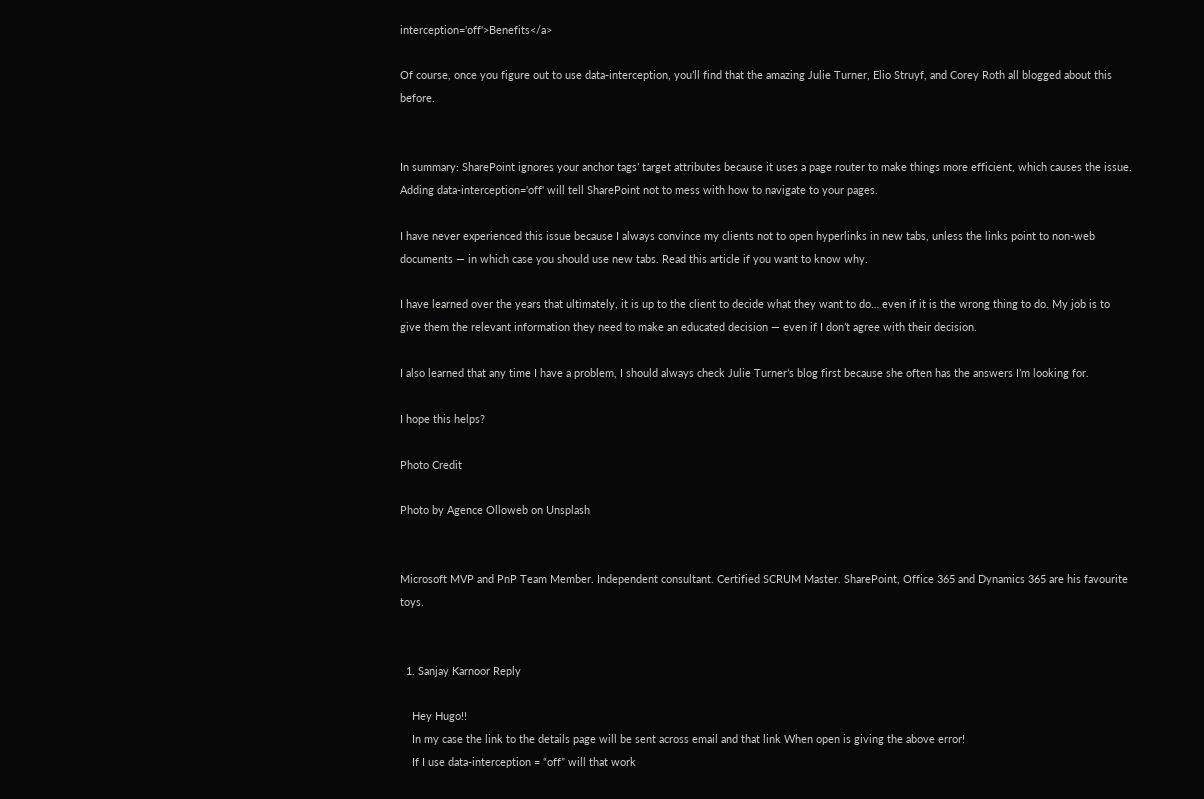interception='off'>Benefits</a>

Of course, once you figure out to use data-interception, you’ll find that the amazing Julie Turner, Elio Struyf, and Corey Roth all blogged about this before.


In summary: SharePoint ignores your anchor tags’ target attributes because it uses a page router to make things more efficient, which causes the issue. Adding data-interception='off' will tell SharePoint not to mess with how to navigate to your pages.

I have never experienced this issue because I always convince my clients not to open hyperlinks in new tabs, unless the links point to non-web documents — in which case you should use new tabs. Read this article if you want to know why.

I have learned over the years that ultimately, it is up to the client to decide what they want to do… even if it is the wrong thing to do. My job is to give them the relevant information they need to make an educated decision — even if I don’t agree with their decision.

I also learned that any time I have a problem, I should always check Julie Turner’s blog first because she often has the answers I’m looking for.

I hope this helps?

Photo Credit

Photo by Agence Olloweb on Unsplash


Microsoft MVP and PnP Team Member. Independent consultant. Certified SCRUM Master. SharePoint, Office 365 and Dynamics 365 are his favourite toys.


  1. Sanjay Karnoor Reply

    Hey Hugo!!
    In my case the link to the details page will be sent across email and that link When open is giving the above error!
    If I use data-interception = “off” will that work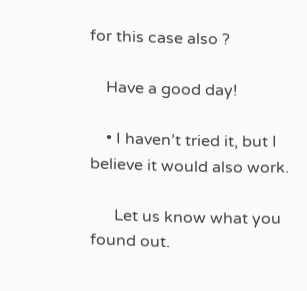for this case also ?

    Have a good day!

    • I haven’t tried it, but I believe it would also work.

      Let us know what you found out.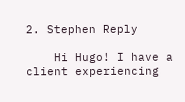2. Stephen Reply

    Hi Hugo! I have a client experiencing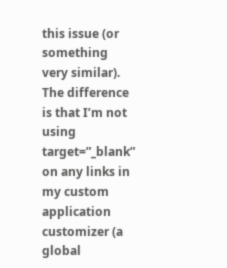this issue (or something very similar). The difference is that I’m not using target=”_blank” on any links in my custom application customizer (a global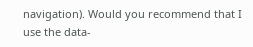navigation). Would you recommend that I use the data-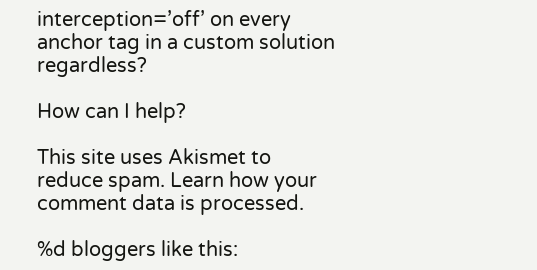interception=’off’ on every anchor tag in a custom solution regardless?

How can I help?

This site uses Akismet to reduce spam. Learn how your comment data is processed.

%d bloggers like this: